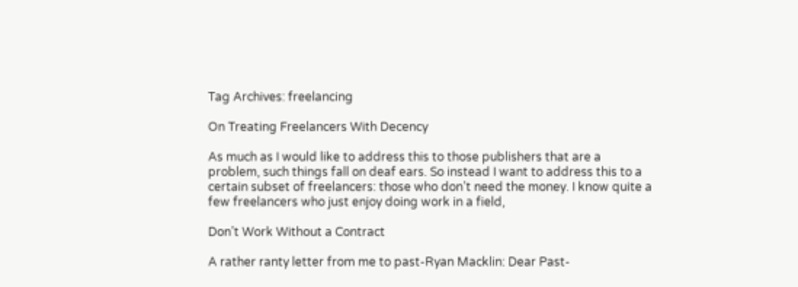Tag Archives: freelancing

On Treating Freelancers With Decency

As much as I would like to address this to those publishers that are a problem, such things fall on deaf ears. So instead I want to address this to a certain subset of freelancers: those who don’t need the money. I know quite a few freelancers who just enjoy doing work in a field,

Don’t Work Without a Contract

A rather ranty letter from me to past-Ryan Macklin: Dear Past-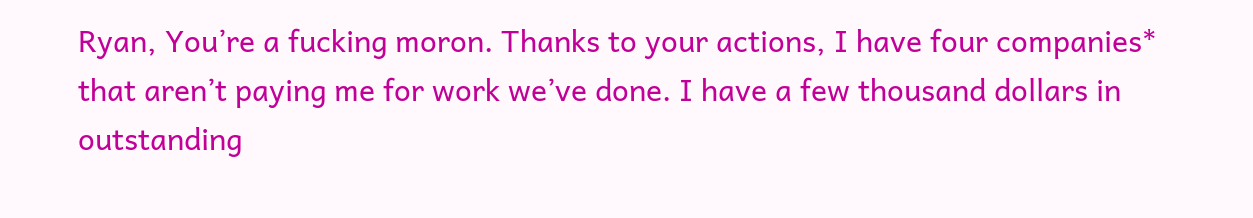Ryan, You’re a fucking moron. Thanks to your actions, I have four companies* that aren’t paying me for work we’ve done. I have a few thousand dollars in outstanding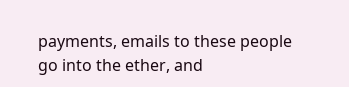payments, emails to these people go into the ether, and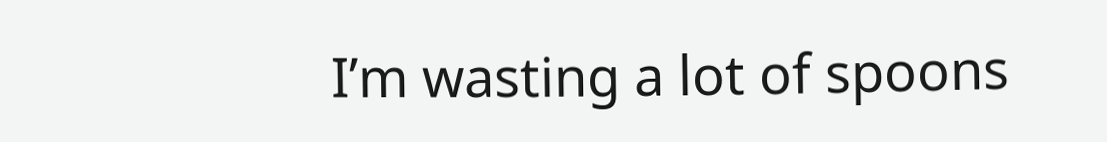I’m wasting a lot of spoons